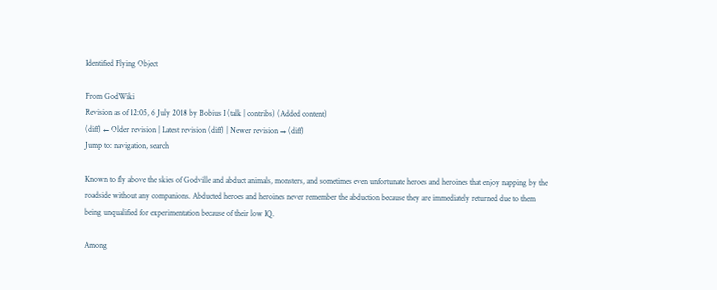Identified Flying Object

From GodWiki
Revision as of 12:05, 6 July 2018 by Bobius I (talk | contribs) (Added content)
(diff) ← Older revision | Latest revision (diff) | Newer revision → (diff)
Jump to: navigation, search

Known to fly above the skies of Godville and abduct animals, monsters, and sometimes even unfortunate heroes and heroines that enjoy napping by the roadside without any companions. Abducted heroes and heroines never remember the abduction because they are immediately returned due to them being unqualified for experimentation because of their low IQ.

Among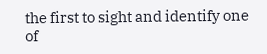the first to sight and identify one of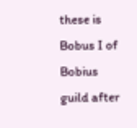these is Bobus I of Bobius guild after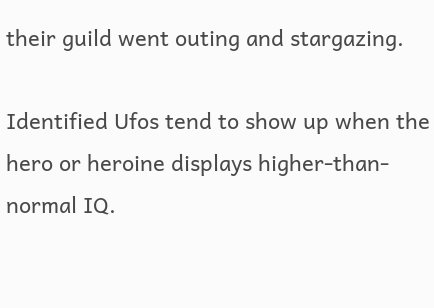their guild went outing and stargazing.

Identified Ufos tend to show up when the hero or heroine displays higher-than-normal IQ.